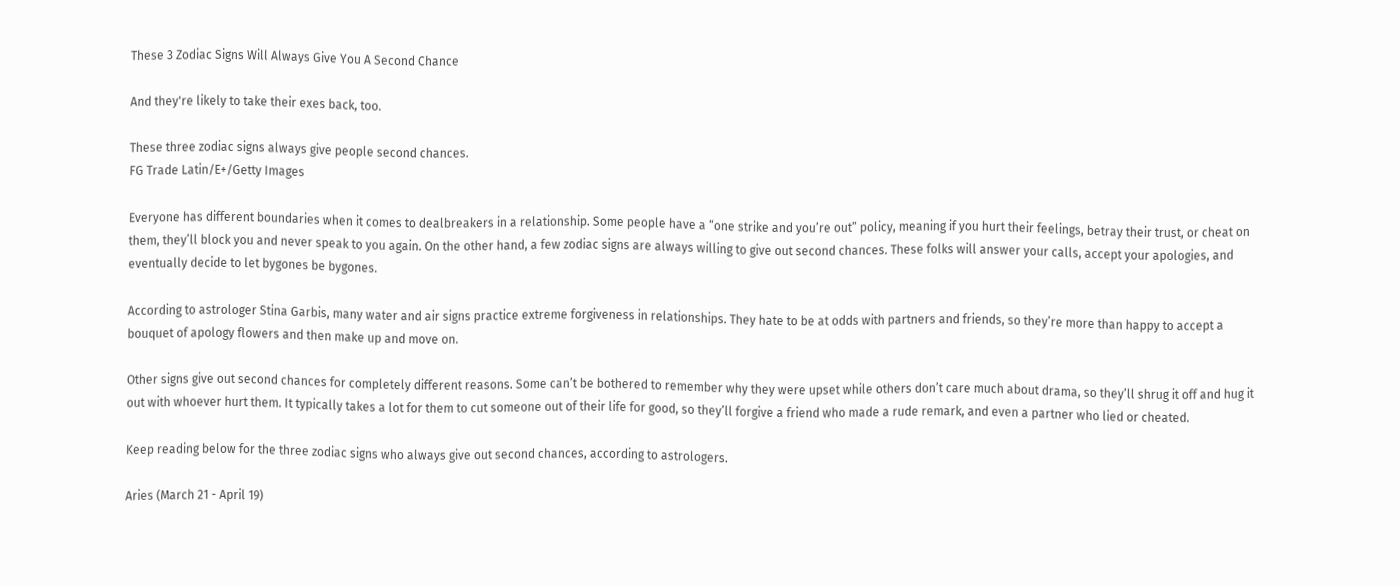These 3 Zodiac Signs Will Always Give You A Second Chance

And they're likely to take their exes back, too.

These three zodiac signs always give people second chances.
FG Trade Latin/E+/Getty Images

Everyone has different boundaries when it comes to dealbreakers in a relationship. Some people have a “one strike and you’re out” policy, meaning if you hurt their feelings, betray their trust, or cheat on them, they’ll block you and never speak to you again. On the other hand, a few zodiac signs are always willing to give out second chances. These folks will answer your calls, accept your apologies, and eventually decide to let bygones be bygones.

According to astrologer Stina Garbis, many water and air signs practice extreme forgiveness in relationships. They hate to be at odds with partners and friends, so they’re more than happy to accept a bouquet of apology flowers and then make up and move on.

Other signs give out second chances for completely different reasons. Some can’t be bothered to remember why they were upset while others don’t care much about drama, so they’ll shrug it off and hug it out with whoever hurt them. It typically takes a lot for them to cut someone out of their life for good, so they’ll forgive a friend who made a rude remark, and even a partner who lied or cheated.

Keep reading below for the three zodiac signs who always give out second chances, according to astrologers.

Aries (March 21 - April 19)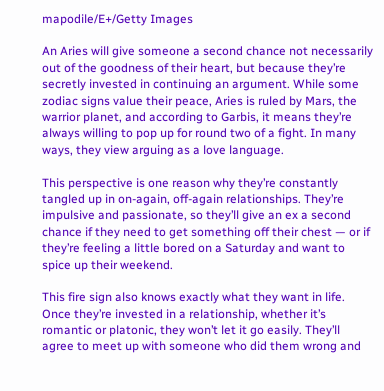mapodile/E+/Getty Images

An Aries will give someone a second chance not necessarily out of the goodness of their heart, but because they’re secretly invested in continuing an argument. While some zodiac signs value their peace, Aries is ruled by Mars, the warrior planet, and according to Garbis, it means they’re always willing to pop up for round two of a fight. In many ways, they view arguing as a love language.

This perspective is one reason why they’re constantly tangled up in on-again, off-again relationships. They’re impulsive and passionate, so they’ll give an ex a second chance if they need to get something off their chest — or if they’re feeling a little bored on a Saturday and want to spice up their weekend.

This fire sign also knows exactly what they want in life. Once they’re invested in a relationship, whether it’s romantic or platonic, they won’t let it go easily. They’ll agree to meet up with someone who did them wrong and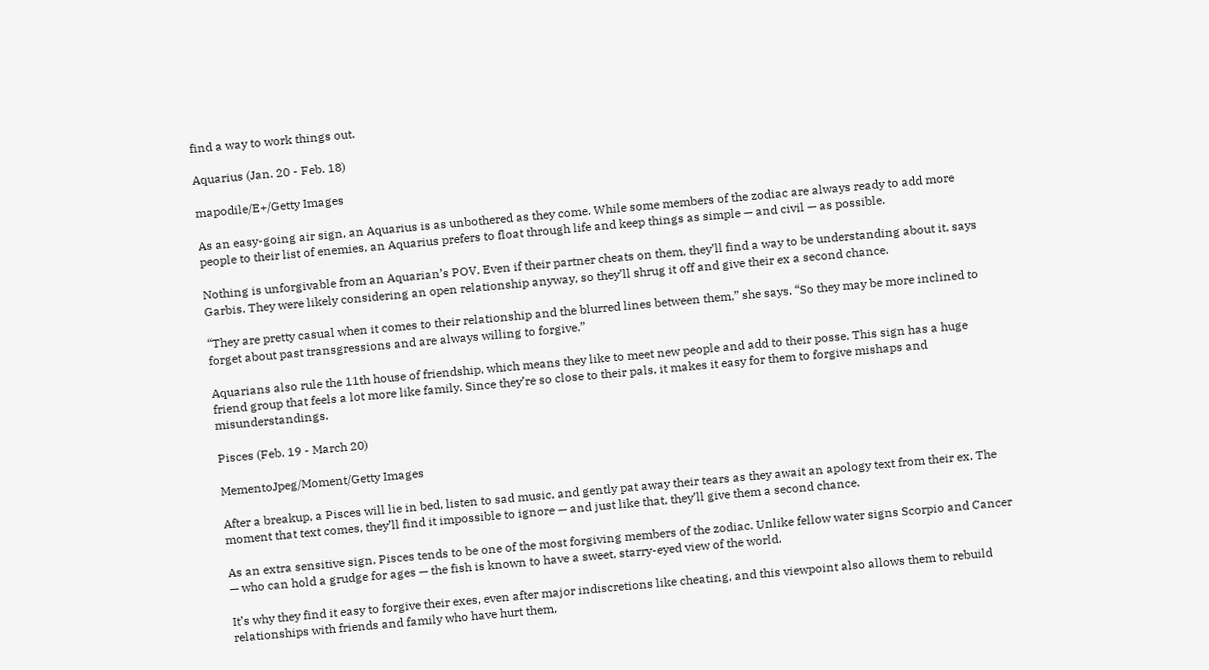find a way to work things out.

Aquarius (Jan. 20 - Feb. 18)

mapodile/E+/Getty Images

As an easy-going air sign, an Aquarius is as unbothered as they come. While some members of the zodiac are always ready to add more people to their list of enemies, an Aquarius prefers to float through life and keep things as simple — and civil — as possible.

Nothing is unforgivable from an Aquarian’s POV. Even if their partner cheats on them, they’ll find a way to be understanding about it, says Garbis. They were likely considering an open relationship anyway, so they’ll shrug it off and give their ex a second chance.

“They are pretty casual when it comes to their relationship and the blurred lines between them,” she says. “So they may be more inclined to forget about past transgressions and are always willing to forgive.”

Aquarians also rule the 11th house of friendship, which means they like to meet new people and add to their posse. This sign has a huge friend group that feels a lot more like family. Since they’re so close to their pals, it makes it easy for them to forgive mishaps and misunderstandings.

Pisces (Feb. 19 - March 20)

MementoJpeg/Moment/Getty Images

After a breakup, a Pisces will lie in bed, listen to sad music, and gently pat away their tears as they await an apology text from their ex. The moment that text comes, they’ll find it impossible to ignore — and just like that, they’ll give them a second chance.

As an extra sensitive sign, Pisces tends to be one of the most forgiving members of the zodiac. Unlike fellow water signs Scorpio and Cancer — who can hold a grudge for ages — the fish is known to have a sweet, starry-eyed view of the world.

It’s why they find it easy to forgive their exes, even after major indiscretions like cheating, and this viewpoint also allows them to rebuild relationships with friends and family who have hurt them,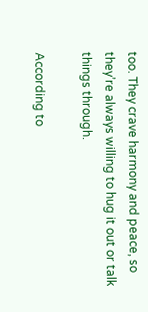too. They crave harmony and peace, so they’re always willing to hug it out or talk things through.

According to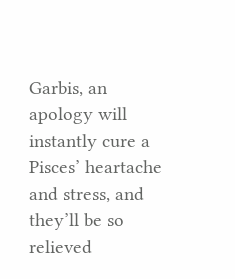Garbis, an apology will instantly cure a Pisces’ heartache and stress, and they’ll be so relieved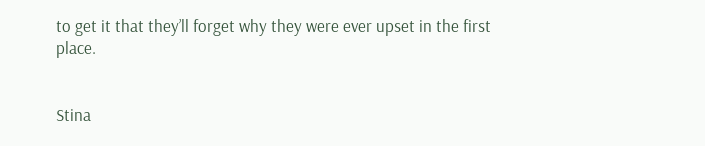to get it that they’ll forget why they were ever upset in the first place.


Stina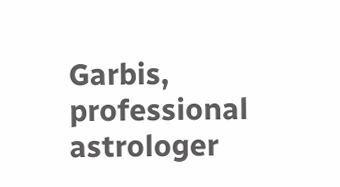Garbis, professional astrologer